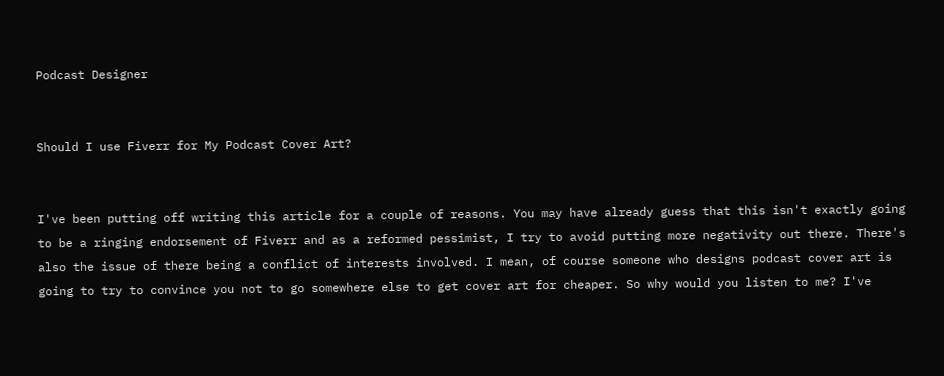Podcast Designer


Should I use Fiverr for My Podcast Cover Art?


I've been putting off writing this article for a couple of reasons. You may have already guess that this isn't exactly going to be a ringing endorsement of Fiverr and as a reformed pessimist, I try to avoid putting more negativity out there. There's also the issue of there being a conflict of interests involved. I mean, of course someone who designs podcast cover art is going to try to convince you not to go somewhere else to get cover art for cheaper. So why would you listen to me? I've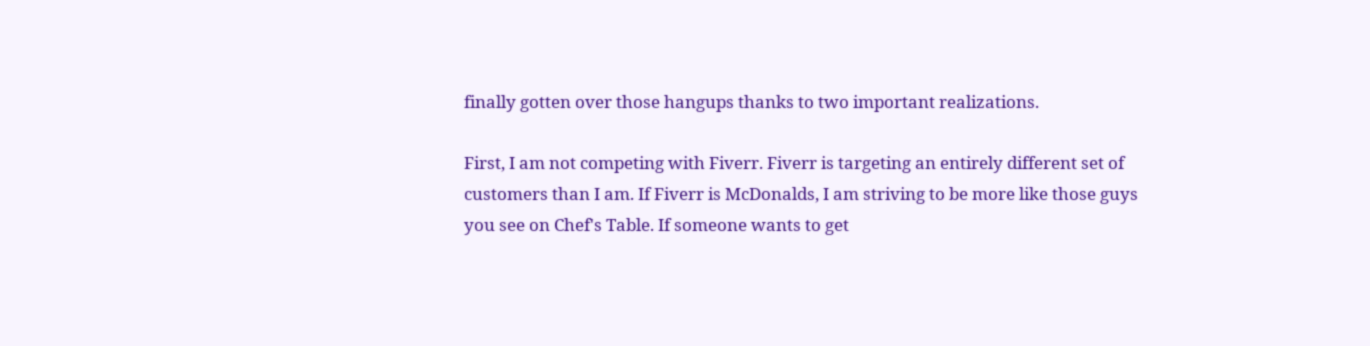finally gotten over those hangups thanks to two important realizations.

First, I am not competing with Fiverr. Fiverr is targeting an entirely different set of customers than I am. If Fiverr is McDonalds, I am striving to be more like those guys you see on Chef's Table. If someone wants to get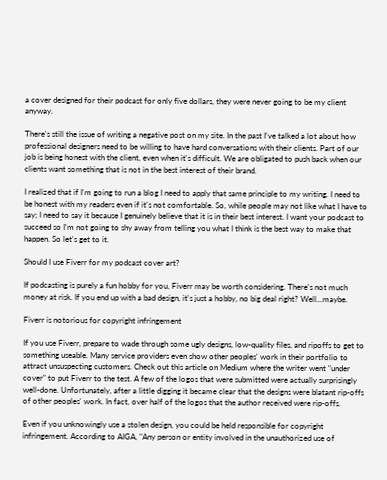a cover designed for their podcast for only five dollars, they were never going to be my client anyway.

There's still the issue of writing a negative post on my site. In the past I've talked a lot about how professional designers need to be willing to have hard conversations with their clients. Part of our job is being honest with the client, even when it's difficult. We are obligated to push back when our clients want something that is not in the best interest of their brand.

I realized that if I'm going to run a blog I need to apply that same principle to my writing. I need to be honest with my readers even if it's not comfortable. So, while people may not like what I have to say; I need to say it because I genuinely believe that it is in their best interest. I want your podcast to succeed so I'm not going to shy away from telling you what I think is the best way to make that happen. So let's get to it.

Should I use Fiverr for my podcast cover art?

If podcasting is purely a fun hobby for you, Fiverr may be worth considering. There's not much money at risk. If you end up with a bad design, it's just a hobby, no big deal right? Well...maybe.

Fiverr is notorious for copyright infringement

If you use Fiverr, prepare to wade through some ugly designs, low-quality files, and ripoffs to get to something useable. Many service providers even show other peoples' work in their portfolio to attract unsuspecting customers. Check out this article on Medium where the writer went "under cover" to put Fiverr to the test. A few of the logos that were submitted were actually surprisingly well-done. Unfortunately, after a little digging it became clear that the designs were blatant rip-offs of other peoples' work. In fact, over half of the logos that the author received were rip-offs.

Even if you unknowingly use a stolen design, you could be held responsible for copyright infringement. According to AIGA, "Any person or entity involved in the unauthorized use of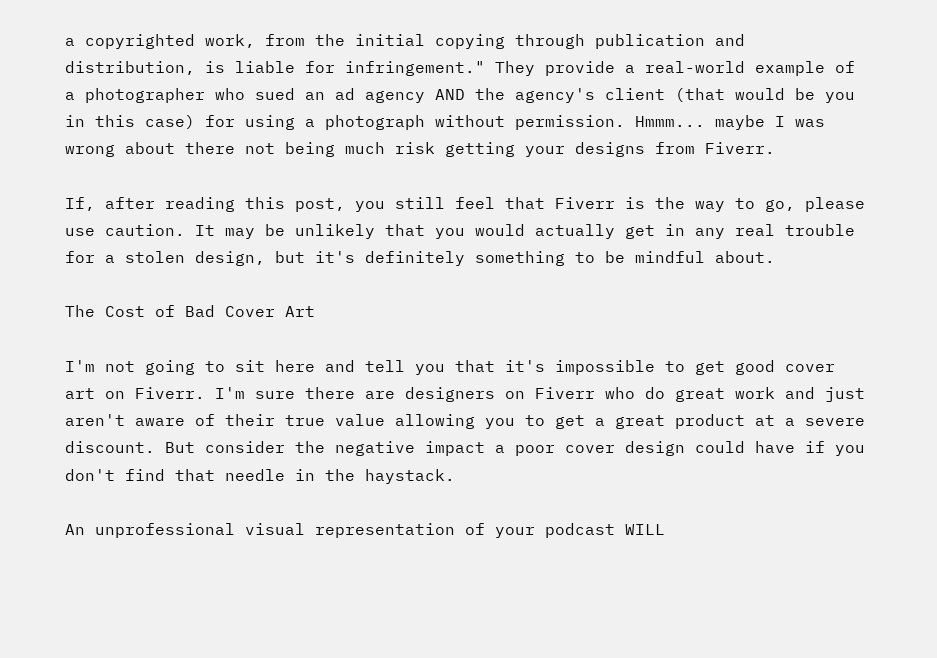a copyrighted work, from the initial copying through publication and distribution, is liable for infringement." They provide a real-world example of a photographer who sued an ad agency AND the agency's client (that would be you in this case) for using a photograph without permission. Hmmm... maybe I was wrong about there not being much risk getting your designs from Fiverr.

If, after reading this post, you still feel that Fiverr is the way to go, please use caution. It may be unlikely that you would actually get in any real trouble for a stolen design, but it's definitely something to be mindful about.

The Cost of Bad Cover Art

I'm not going to sit here and tell you that it's impossible to get good cover art on Fiverr. I'm sure there are designers on Fiverr who do great work and just aren't aware of their true value allowing you to get a great product at a severe discount. But consider the negative impact a poor cover design could have if you don't find that needle in the haystack.

An unprofessional visual representation of your podcast WILL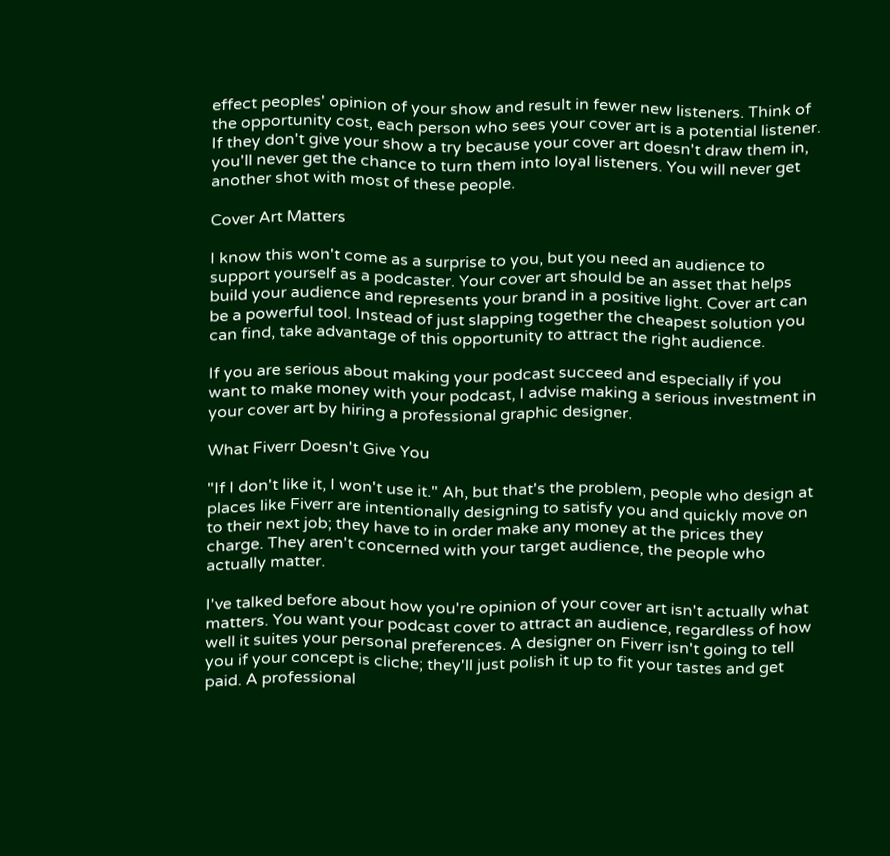effect peoples' opinion of your show and result in fewer new listeners. Think of the opportunity cost, each person who sees your cover art is a potential listener. If they don't give your show a try because your cover art doesn't draw them in, you'll never get the chance to turn them into loyal listeners. You will never get another shot with most of these people.

Cover Art Matters

I know this won't come as a surprise to you, but you need an audience to support yourself as a podcaster. Your cover art should be an asset that helps build your audience and represents your brand in a positive light. Cover art can be a powerful tool. Instead of just slapping together the cheapest solution you can find, take advantage of this opportunity to attract the right audience.

If you are serious about making your podcast succeed and especially if you want to make money with your podcast, I advise making a serious investment in your cover art by hiring a professional graphic designer.

What Fiverr Doesn't Give You

"If I don't like it, I won't use it." Ah, but that's the problem, people who design at places like Fiverr are intentionally designing to satisfy you and quickly move on to their next job; they have to in order make any money at the prices they charge. They aren't concerned with your target audience, the people who actually matter.

I've talked before about how you're opinion of your cover art isn't actually what matters. You want your podcast cover to attract an audience, regardless of how well it suites your personal preferences. A designer on Fiverr isn't going to tell you if your concept is cliche; they'll just polish it up to fit your tastes and get paid. A professional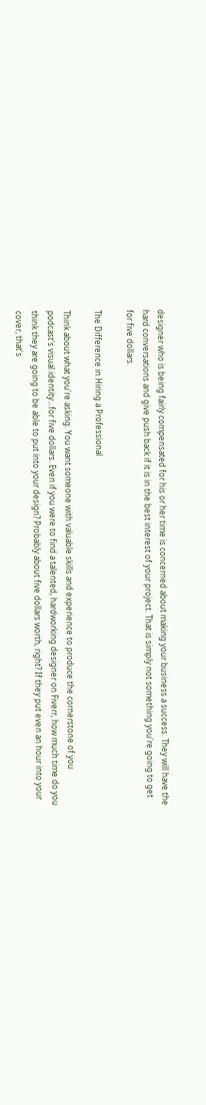designer who is being fairly compensated for his or her time is concerned about making your business a success. They will have the hard conversations and give push back if it is in the best interest of your project. That is simply not something you're going to get for five dollars.

The Difference in Hiring a Professional

Think about what you're asking. You want someone with valuable skills and experience to produce the cornerstone of you podcast's visual identity...for five dollars. Even if you were to find a talented, hardworking designer on Fiverr, how much time do you think they are going to be able to put into your design? Probably about five dollars worth, right? If they put even an hour into your cover, that's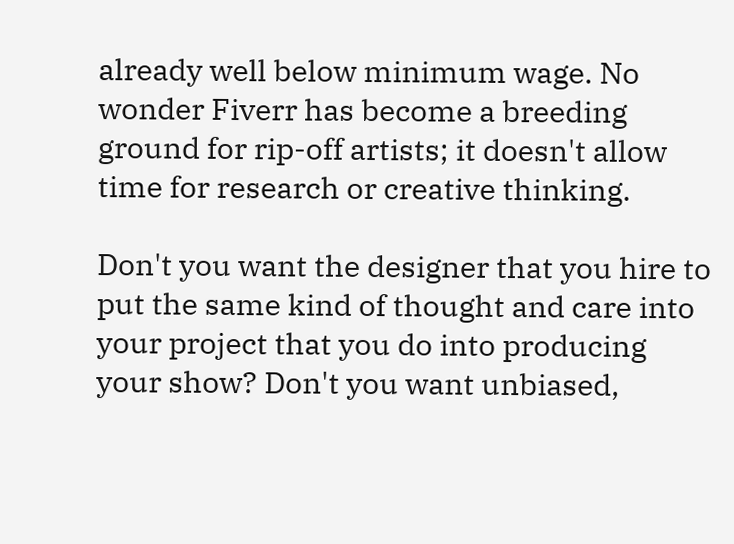already well below minimum wage. No wonder Fiverr has become a breeding ground for rip-off artists; it doesn't allow time for research or creative thinking.

Don't you want the designer that you hire to put the same kind of thought and care into your project that you do into producing your show? Don't you want unbiased,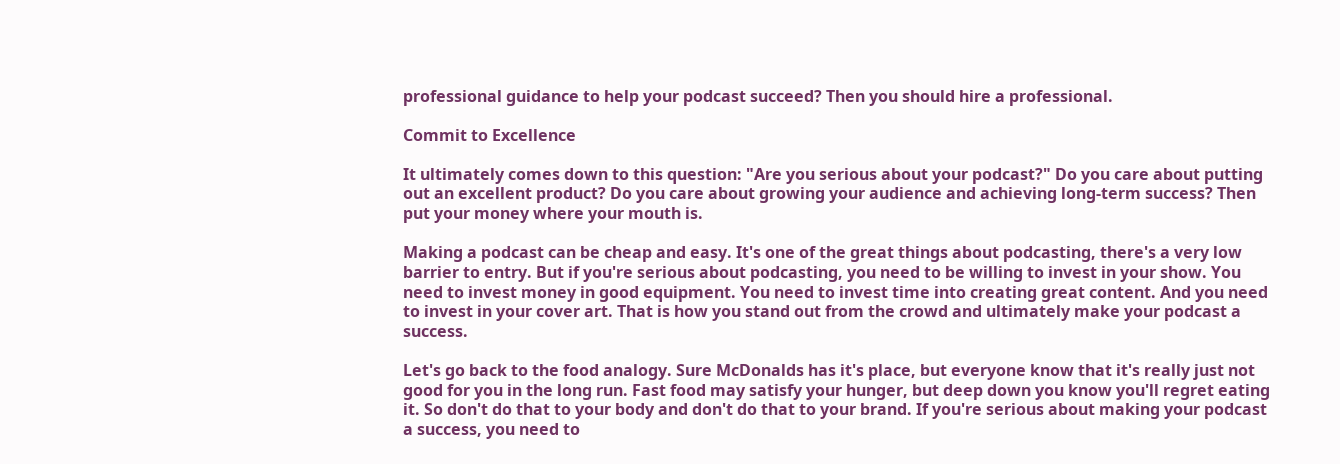professional guidance to help your podcast succeed? Then you should hire a professional.

Commit to Excellence

It ultimately comes down to this question: "Are you serious about your podcast?" Do you care about putting out an excellent product? Do you care about growing your audience and achieving long-term success? Then put your money where your mouth is.

Making a podcast can be cheap and easy. It's one of the great things about podcasting, there's a very low barrier to entry. But if you're serious about podcasting, you need to be willing to invest in your show. You need to invest money in good equipment. You need to invest time into creating great content. And you need to invest in your cover art. That is how you stand out from the crowd and ultimately make your podcast a success.

Let's go back to the food analogy. Sure McDonalds has it's place, but everyone know that it's really just not good for you in the long run. Fast food may satisfy your hunger, but deep down you know you'll regret eating it. So don't do that to your body and don't do that to your brand. If you're serious about making your podcast a success, you need to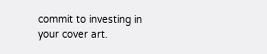commit to investing in your cover art.